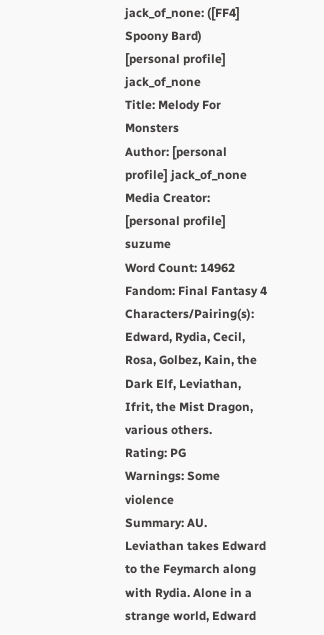jack_of_none: ([FF4] Spoony Bard)
[personal profile] jack_of_none
Title: Melody For Monsters
Author: [personal profile] jack_of_none
Media Creator: [personal profile] suzume
Word Count: 14962
Fandom: Final Fantasy 4
Characters/Pairing(s): Edward, Rydia, Cecil, Rosa, Golbez, Kain, the Dark Elf, Leviathan, Ifrit, the Mist Dragon, various others.
Rating: PG
Warnings: Some violence
Summary: AU. Leviathan takes Edward to the Feymarch along with Rydia. Alone in a strange world, Edward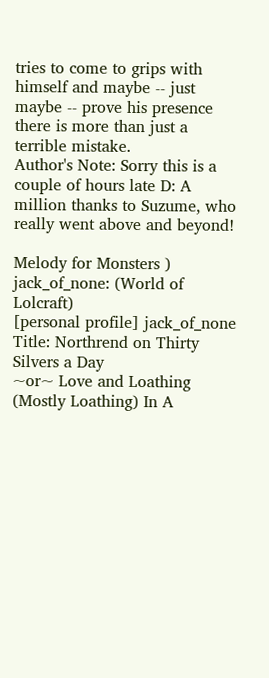tries to come to grips with himself and maybe -- just maybe -- prove his presence there is more than just a terrible mistake.
Author's Note: Sorry this is a couple of hours late D: A million thanks to Suzume, who really went above and beyond!

Melody for Monsters )
jack_of_none: (World of Lolcraft)
[personal profile] jack_of_none
Title: Northrend on Thirty Silvers a Day
~or~ Love and Loathing (Mostly Loathing) In A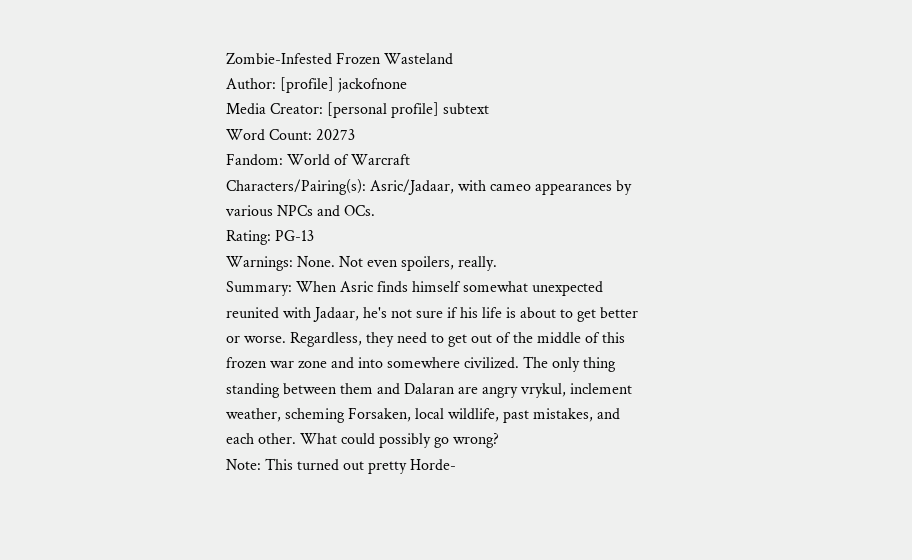Zombie-Infested Frozen Wasteland
Author: [profile] jackofnone
Media Creator: [personal profile] subtext
Word Count: 20273
Fandom: World of Warcraft
Characters/Pairing(s): Asric/Jadaar, with cameo appearances by various NPCs and OCs.
Rating: PG-13
Warnings: None. Not even spoilers, really.
Summary: When Asric finds himself somewhat unexpected reunited with Jadaar, he's not sure if his life is about to get better or worse. Regardless, they need to get out of the middle of this frozen war zone and into somewhere civilized. The only thing standing between them and Dalaran are angry vrykul, inclement weather, scheming Forsaken, local wildlife, past mistakes, and each other. What could possibly go wrong?
Note: This turned out pretty Horde-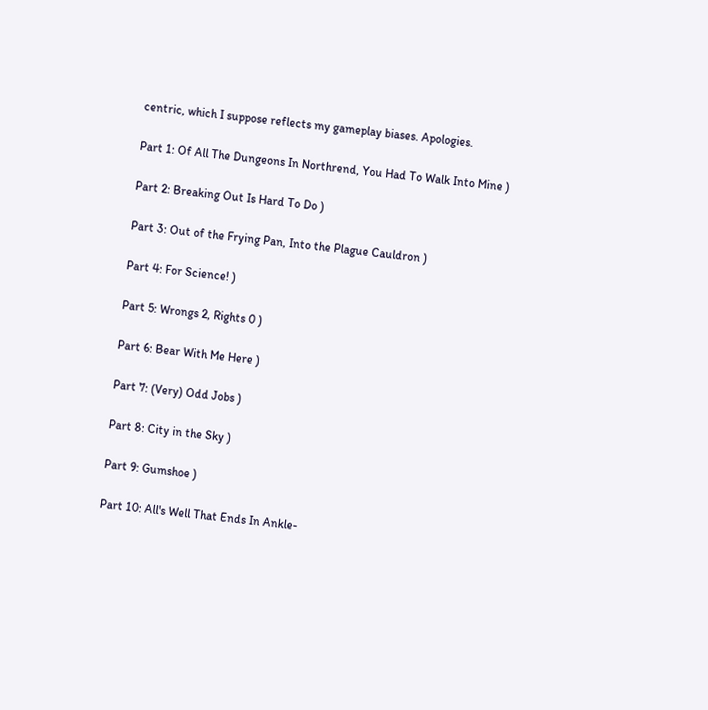centric, which I suppose reflects my gameplay biases. Apologies.

Part 1: Of All The Dungeons In Northrend, You Had To Walk Into Mine )

Part 2: Breaking Out Is Hard To Do )

Part 3: Out of the Frying Pan, Into the Plague Cauldron )

Part 4: For Science! )

Part 5: Wrongs 2, Rights 0 )

Part 6: Bear With Me Here )

Part 7: (Very) Odd Jobs )

Part 8: City in the Sky )

Part 9: Gumshoe )

Part 10: All's Well That Ends In Ankle-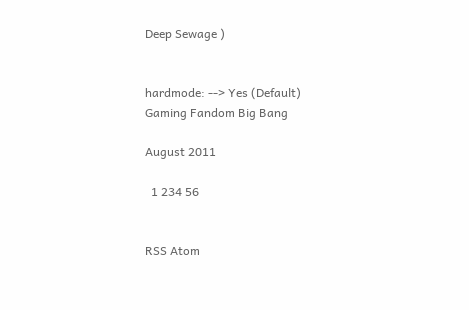Deep Sewage )


hardmode: --> Yes (Default)
Gaming Fandom Big Bang

August 2011

  1 234 56


RSS Atom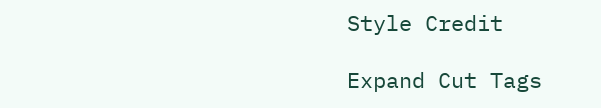Style Credit

Expand Cut Tags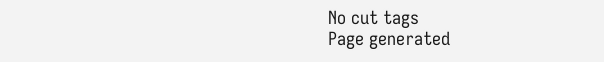No cut tags
Page generated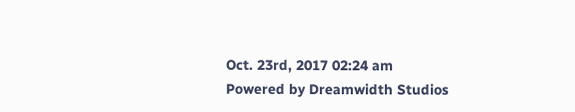Oct. 23rd, 2017 02:24 am
Powered by Dreamwidth Studios